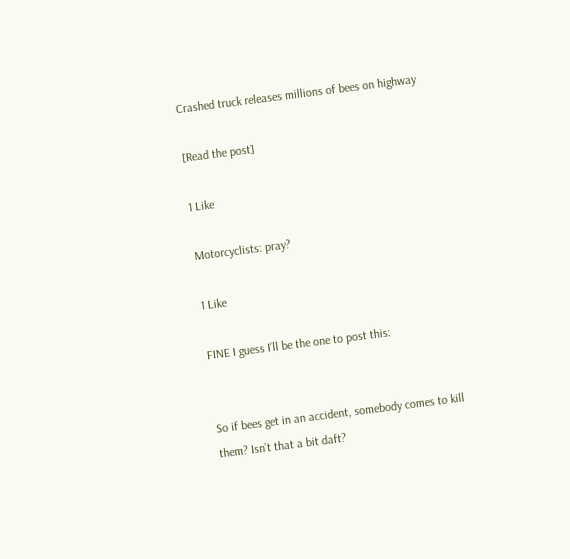Crashed truck releases millions of bees on highway

[Read the post]

1 Like

Motorcyclists: pray?

1 Like

FINE I guess I’ll be the one to post this:


So if bees get in an accident, somebody comes to kill them? Isn’t that a bit daft?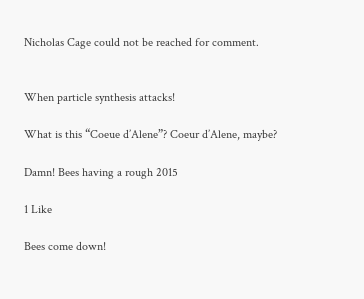Nicholas Cage could not be reached for comment.


When particle synthesis attacks!

What is this “Coeue d’Alene”? Coeur d’Alene, maybe?

Damn! Bees having a rough 2015

1 Like

Bees come down!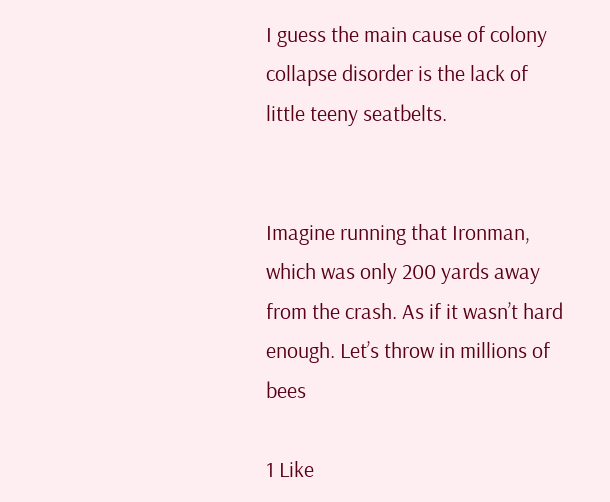I guess the main cause of colony collapse disorder is the lack of little teeny seatbelts.


Imagine running that Ironman, which was only 200 yards away from the crash. As if it wasn’t hard enough. Let’s throw in millions of bees

1 Like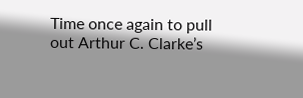Time once again to pull out Arthur C. Clarke’s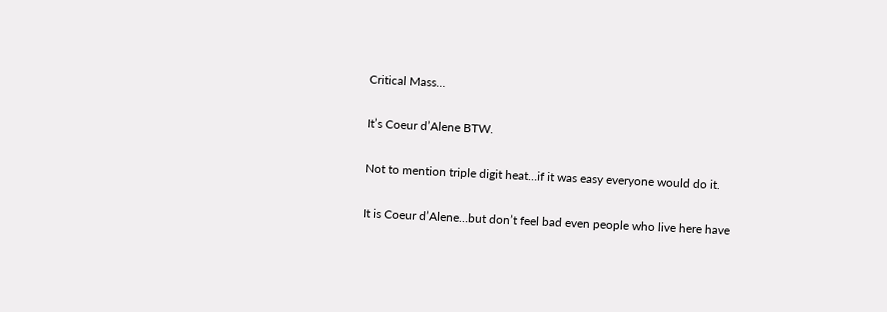Critical Mass…

It’s Coeur d’Alene BTW.

Not to mention triple digit heat…if it was easy everyone would do it.

It is Coeur d’Alene…but don’t feel bad even people who live here have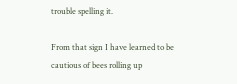trouble spelling it.

From that sign I have learned to be cautious of bees rolling up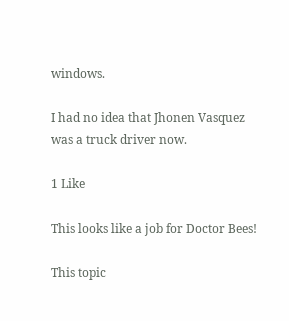windows.

I had no idea that Jhonen Vasquez was a truck driver now.

1 Like

This looks like a job for Doctor Bees!

This topic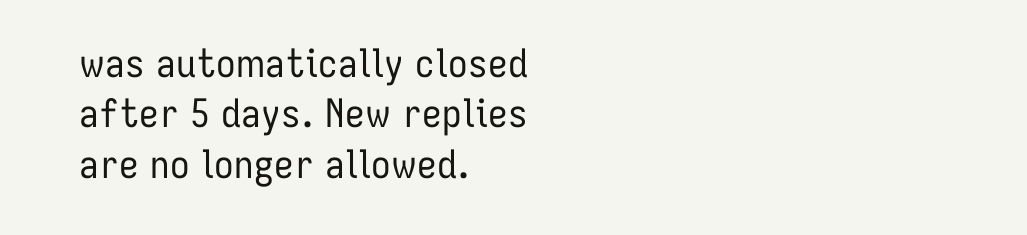was automatically closed after 5 days. New replies are no longer allowed.